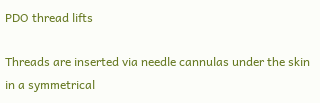PDO thread lifts

Threads are inserted via needle cannulas under the skin in a symmetrical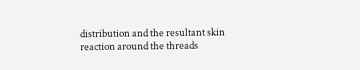distribution and the resultant skin reaction around the threads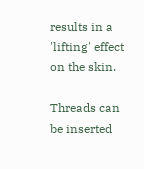results in a 'lifting' effect on the skin.

Threads can be inserted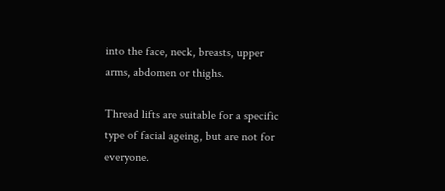into the face, neck, breasts, upper arms, abdomen or thighs.

Thread lifts are suitable for a specific type of facial ageing, but are not for everyone.